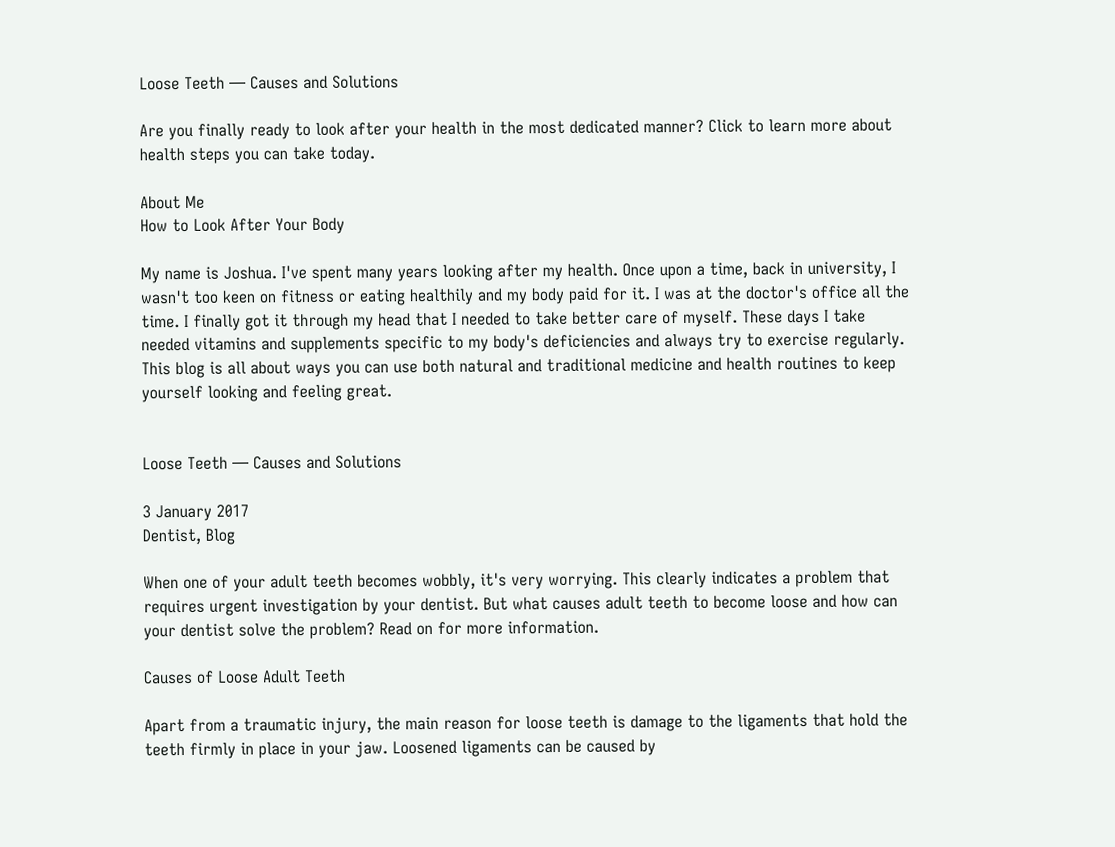Loose Teeth — Causes and Solutions

Are you finally ready to look after your health in the most dedicated manner? Click to learn more about health steps you can take today.

About Me
How to Look After Your Body

My name is Joshua. I've spent many years looking after my health. Once upon a time, back in university, I wasn't too keen on fitness or eating healthily and my body paid for it. I was at the doctor's office all the time. I finally got it through my head that I needed to take better care of myself. These days I take needed vitamins and supplements specific to my body's deficiencies and always try to exercise regularly. This blog is all about ways you can use both natural and traditional medicine and health routines to keep yourself looking and feeling great.


Loose Teeth — Causes and Solutions

3 January 2017
Dentist, Blog

When one of your adult teeth becomes wobbly, it's very worrying. This clearly indicates a problem that requires urgent investigation by your dentist. But what causes adult teeth to become loose and how can your dentist solve the problem? Read on for more information.

Causes of Loose Adult Teeth

Apart from a traumatic injury, the main reason for loose teeth is damage to the ligaments that hold the teeth firmly in place in your jaw. Loosened ligaments can be caused by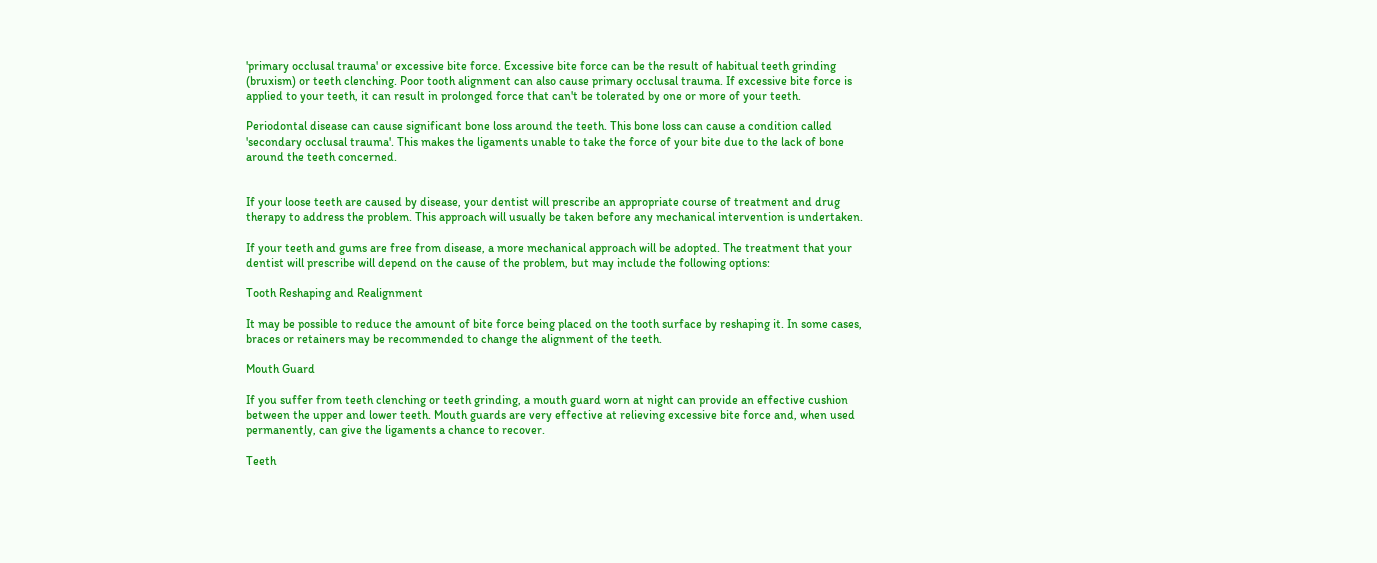'primary occlusal trauma' or excessive bite force. Excessive bite force can be the result of habitual teeth grinding (bruxism) or teeth clenching. Poor tooth alignment can also cause primary occlusal trauma. If excessive bite force is applied to your teeth, it can result in prolonged force that can't be tolerated by one or more of your teeth.

Periodontal disease can cause significant bone loss around the teeth. This bone loss can cause a condition called 'secondary occlusal trauma'. This makes the ligaments unable to take the force of your bite due to the lack of bone around the teeth concerned.


If your loose teeth are caused by disease, your dentist will prescribe an appropriate course of treatment and drug therapy to address the problem. This approach will usually be taken before any mechanical intervention is undertaken.

If your teeth and gums are free from disease, a more mechanical approach will be adopted. The treatment that your dentist will prescribe will depend on the cause of the problem, but may include the following options:

Tooth Reshaping and Realignment

It may be possible to reduce the amount of bite force being placed on the tooth surface by reshaping it. In some cases, braces or retainers may be recommended to change the alignment of the teeth.

Mouth Guard

If you suffer from teeth clenching or teeth grinding, a mouth guard worn at night can provide an effective cushion between the upper and lower teeth. Mouth guards are very effective at relieving excessive bite force and, when used permanently, can give the ligaments a chance to recover.

Teeth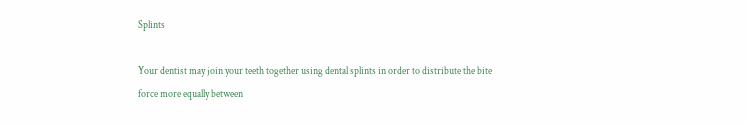Splints

Your dentist may join your teeth together using dental splints in order to distribute the bite force more equally between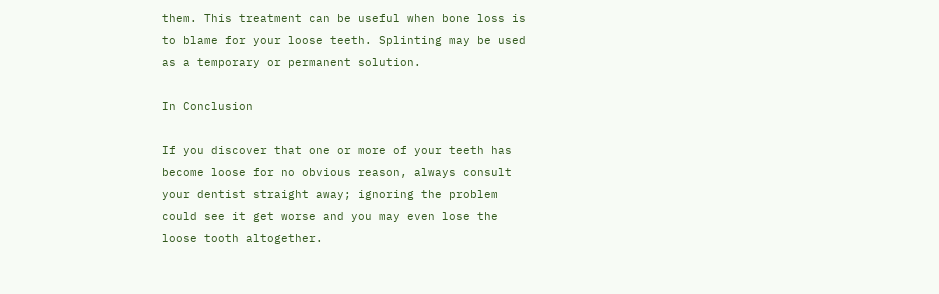them. This treatment can be useful when bone loss is to blame for your loose teeth. Splinting may be used as a temporary or permanent solution.

In Conclusion

If you discover that one or more of your teeth has become loose for no obvious reason, always consult your dentist straight away; ignoring the problem could see it get worse and you may even lose the loose tooth altogether.